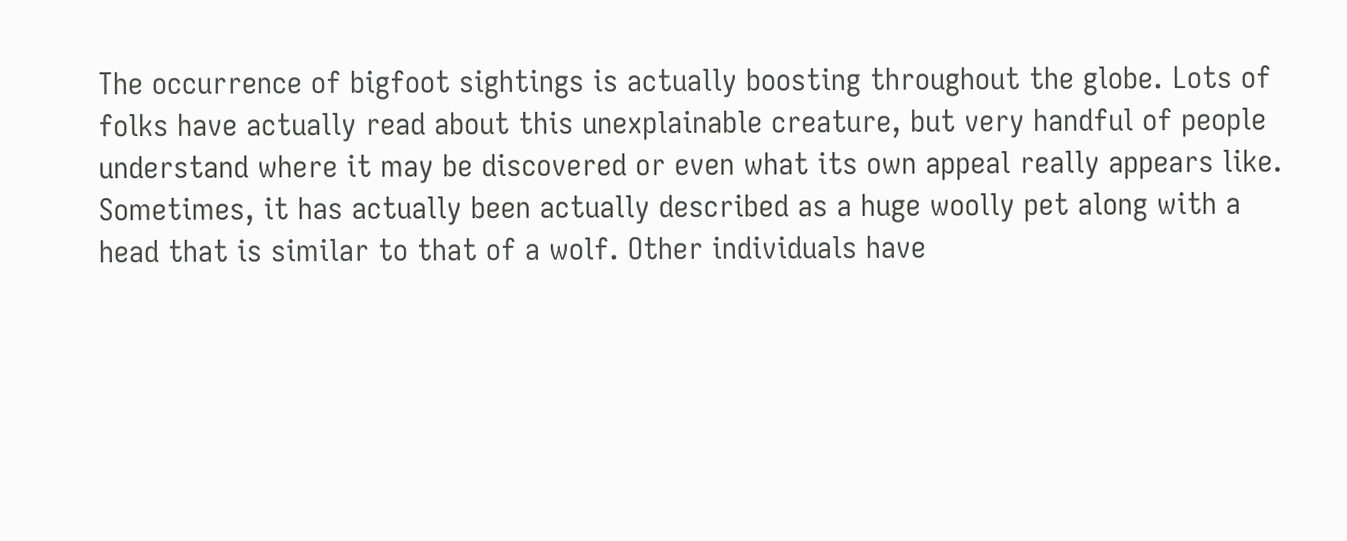The occurrence of bigfoot sightings is actually boosting throughout the globe. Lots of folks have actually read about this unexplainable creature, but very handful of people understand where it may be discovered or even what its own appeal really appears like. Sometimes, it has actually been actually described as a huge woolly pet along with a head that is similar to that of a wolf. Other individuals have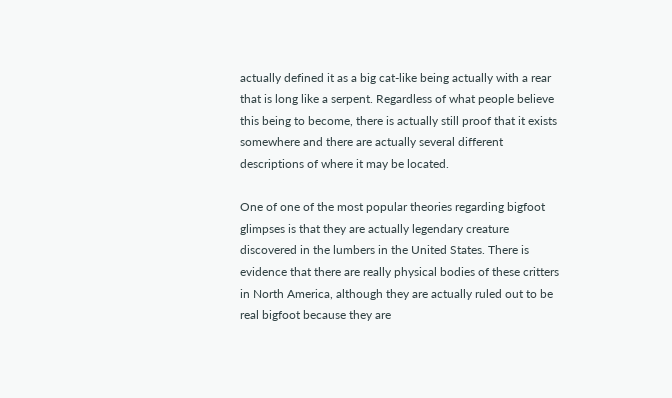actually defined it as a big cat-like being actually with a rear that is long like a serpent. Regardless of what people believe this being to become, there is actually still proof that it exists somewhere and there are actually several different descriptions of where it may be located.

One of one of the most popular theories regarding bigfoot glimpses is that they are actually legendary creature discovered in the lumbers in the United States. There is evidence that there are really physical bodies of these critters in North America, although they are actually ruled out to be real bigfoot because they are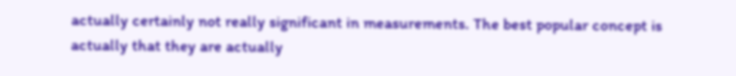actually certainly not really significant in measurements. The best popular concept is actually that they are actually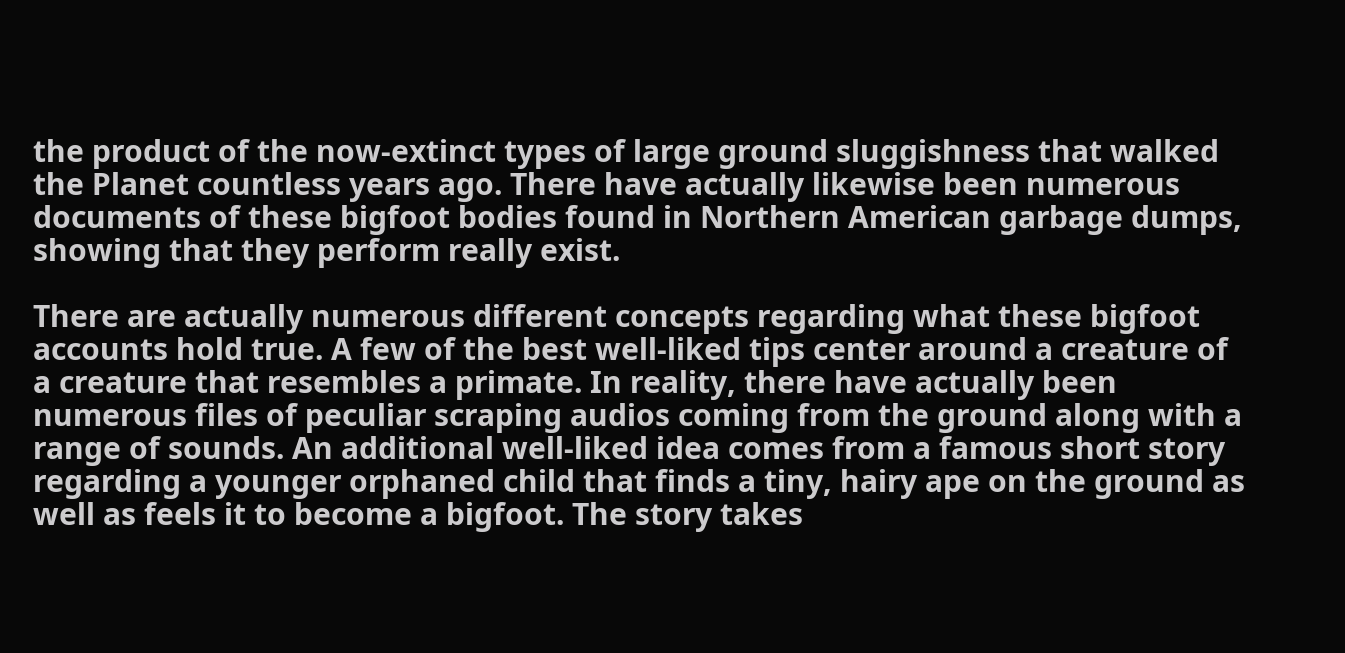the product of the now-extinct types of large ground sluggishness that walked the Planet countless years ago. There have actually likewise been numerous documents of these bigfoot bodies found in Northern American garbage dumps, showing that they perform really exist.

There are actually numerous different concepts regarding what these bigfoot accounts hold true. A few of the best well-liked tips center around a creature of a creature that resembles a primate. In reality, there have actually been numerous files of peculiar scraping audios coming from the ground along with a range of sounds. An additional well-liked idea comes from a famous short story regarding a younger orphaned child that finds a tiny, hairy ape on the ground as well as feels it to become a bigfoot. The story takes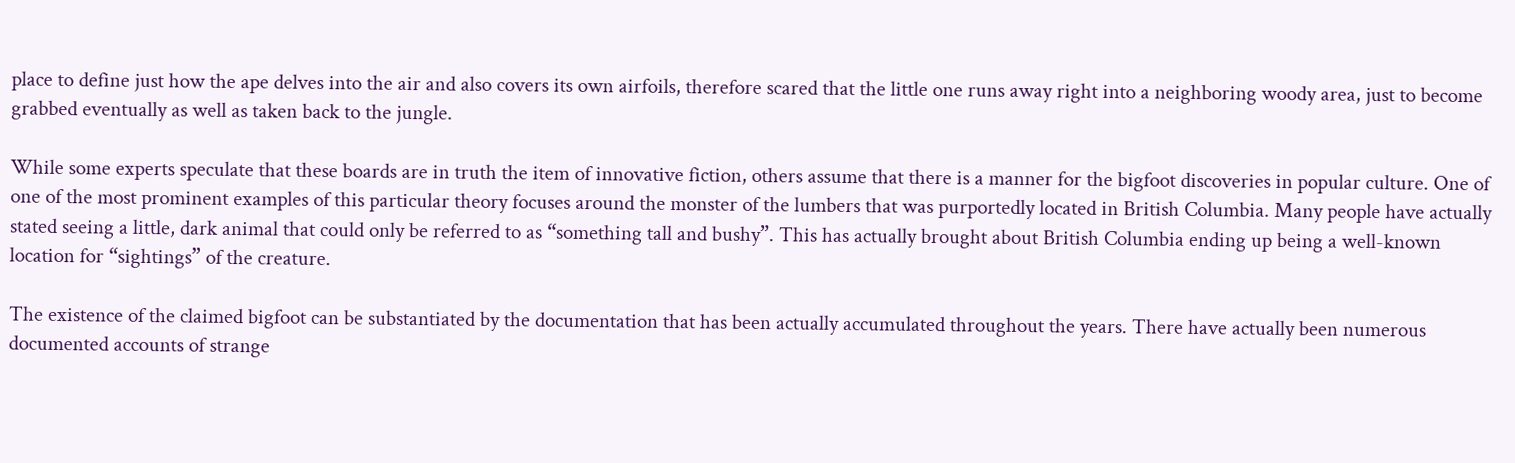place to define just how the ape delves into the air and also covers its own airfoils, therefore scared that the little one runs away right into a neighboring woody area, just to become grabbed eventually as well as taken back to the jungle.

While some experts speculate that these boards are in truth the item of innovative fiction, others assume that there is a manner for the bigfoot discoveries in popular culture. One of one of the most prominent examples of this particular theory focuses around the monster of the lumbers that was purportedly located in British Columbia. Many people have actually stated seeing a little, dark animal that could only be referred to as “something tall and bushy”. This has actually brought about British Columbia ending up being a well-known location for “sightings” of the creature.

The existence of the claimed bigfoot can be substantiated by the documentation that has been actually accumulated throughout the years. There have actually been numerous documented accounts of strange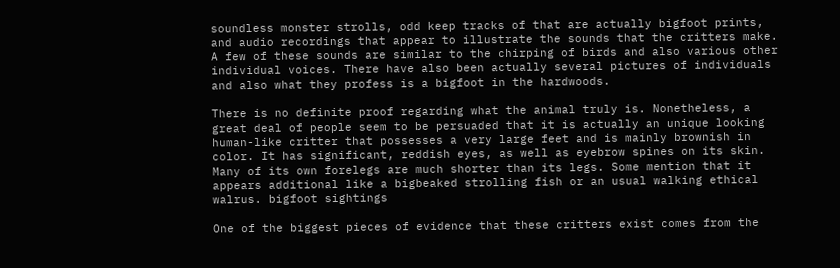soundless monster strolls, odd keep tracks of that are actually bigfoot prints, and audio recordings that appear to illustrate the sounds that the critters make. A few of these sounds are similar to the chirping of birds and also various other individual voices. There have also been actually several pictures of individuals and also what they profess is a bigfoot in the hardwoods.

There is no definite proof regarding what the animal truly is. Nonetheless, a great deal of people seem to be persuaded that it is actually an unique looking human-like critter that possesses a very large feet and is mainly brownish in color. It has significant, reddish eyes, as well as eyebrow spines on its skin. Many of its own forelegs are much shorter than its legs. Some mention that it appears additional like a bigbeaked strolling fish or an usual walking ethical walrus. bigfoot sightings

One of the biggest pieces of evidence that these critters exist comes from the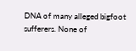DNA of many alleged bigfoot sufferers. None of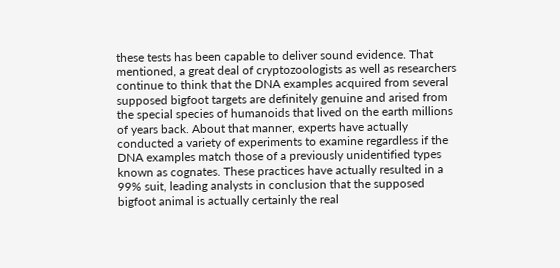these tests has been capable to deliver sound evidence. That mentioned, a great deal of cryptozoologists as well as researchers continue to think that the DNA examples acquired from several supposed bigfoot targets are definitely genuine and arised from the special species of humanoids that lived on the earth millions of years back. About that manner, experts have actually conducted a variety of experiments to examine regardless if the DNA examples match those of a previously unidentified types known as cognates. These practices have actually resulted in a 99% suit, leading analysts in conclusion that the supposed bigfoot animal is actually certainly the real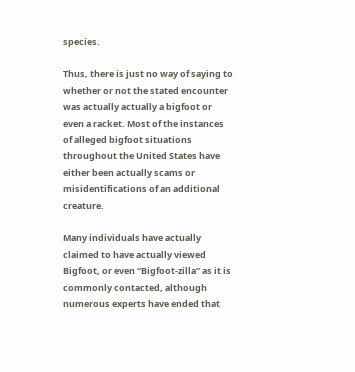species.

Thus, there is just no way of saying to whether or not the stated encounter was actually actually a bigfoot or even a racket. Most of the instances of alleged bigfoot situations throughout the United States have either been actually scams or misidentifications of an additional creature.

Many individuals have actually claimed to have actually viewed Bigfoot, or even “Bigfoot-zilla” as it is commonly contacted, although numerous experts have ended that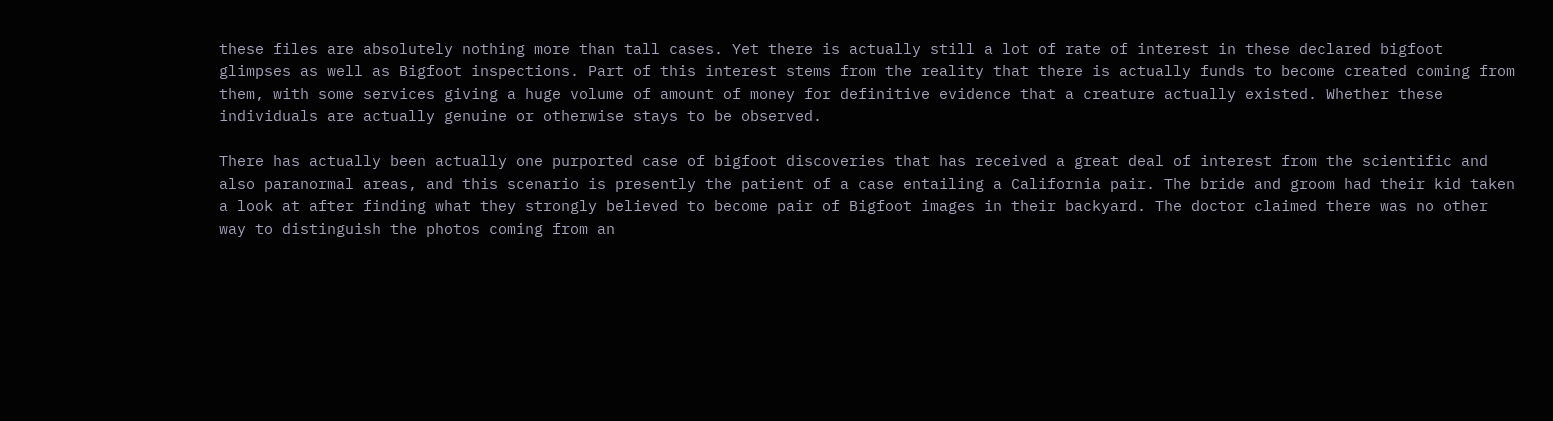these files are absolutely nothing more than tall cases. Yet there is actually still a lot of rate of interest in these declared bigfoot glimpses as well as Bigfoot inspections. Part of this interest stems from the reality that there is actually funds to become created coming from them, with some services giving a huge volume of amount of money for definitive evidence that a creature actually existed. Whether these individuals are actually genuine or otherwise stays to be observed.

There has actually been actually one purported case of bigfoot discoveries that has received a great deal of interest from the scientific and also paranormal areas, and this scenario is presently the patient of a case entailing a California pair. The bride and groom had their kid taken a look at after finding what they strongly believed to become pair of Bigfoot images in their backyard. The doctor claimed there was no other way to distinguish the photos coming from an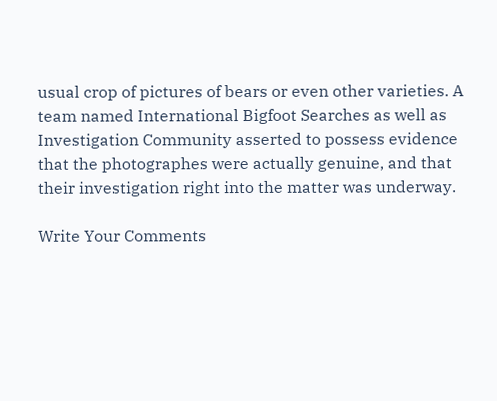usual crop of pictures of bears or even other varieties. A team named International Bigfoot Searches as well as Investigation Community asserted to possess evidence that the photographes were actually genuine, and that their investigation right into the matter was underway.

Write Your Comments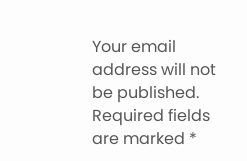Your email address will not be published. Required fields are marked *